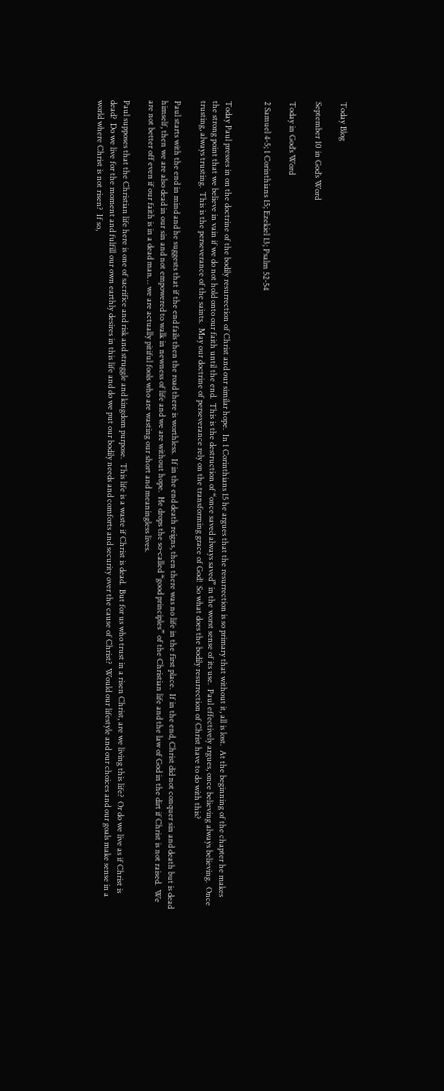Today Blog

September 10 in God’s Word

Today in God’s Word

2 Samuel 4-5; 1 Corinthians 15; Ezekiel 13; Psalm 52-54


Today Paul presses in on the doctrine of the bodily resurrection of Christ and our similar hope.  In 1 Corinthians 15 he argues that the resurrection is so primary that without it, all is lost.  At the beginning of the chapter he makes the strong point that we believe in vain if we do not hold onto our faith until the end.  This is the destruction of “once saved always saved” in the worst sense of its use.  Paul effectively argues, once believing always believing.  Once trusting, always trusting.  This is the perseverance of the saints.  May our doctrine of perseverance rely on the transforming grace of God!  So what does the bodily resurrection of Christ have to do with this?

Paul starts with the end in mind and he suggests that if the end fails then the road there is worthless.  If in the end death reigns, then there was no life in the first place.  If in the end, Christ did not conquer sin and death but is dead himself, then we are also dead in our sin and not empowered to walk in newness of life and we are without hope.  He drops the so-called “good principles” of the Christian life and the law of God in the dirt if Christ is not raised.  We are not better off even if our faith is in a dead man… we are actually pitiful fools who are wasting our short and meaningless lives.

Paul supposes that the Christian life here is one of sacrifice and risk and struggle and kingdom purpose.  This life is a waste if Christ is dead.  But for us who trust in a risen Christ, are we living this life?  Or do we live as if Christ is dead?  Do we live for the moment and fulfill our own earthly desires in this life and do we put our bodily needs and comforts and security over the cause of Christ?  Would our lifestyle and our choices and our goals make sense in a world where Christ is not risen?  If so,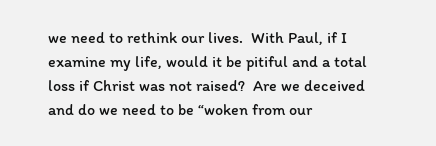we need to rethink our lives.  With Paul, if I examine my life, would it be pitiful and a total loss if Christ was not raised?  Are we deceived and do we need to be “woken from our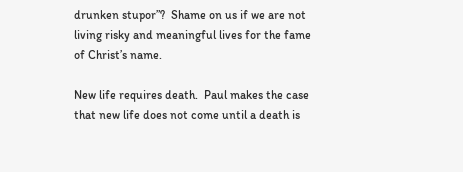drunken stupor”?  Shame on us if we are not living risky and meaningful lives for the fame of Christ’s name.

New life requires death.  Paul makes the case that new life does not come until a death is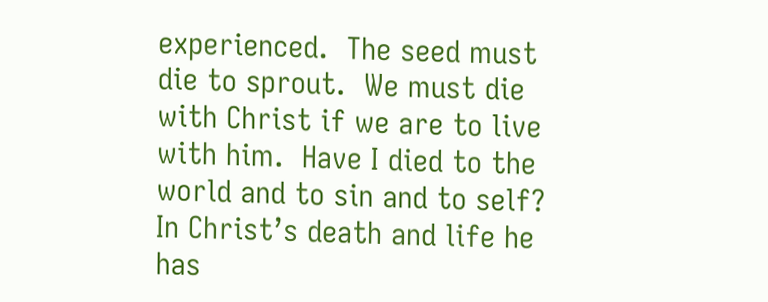experienced.  The seed must die to sprout.  We must die with Christ if we are to live with him.  Have I died to the world and to sin and to self?  In Christ’s death and life he has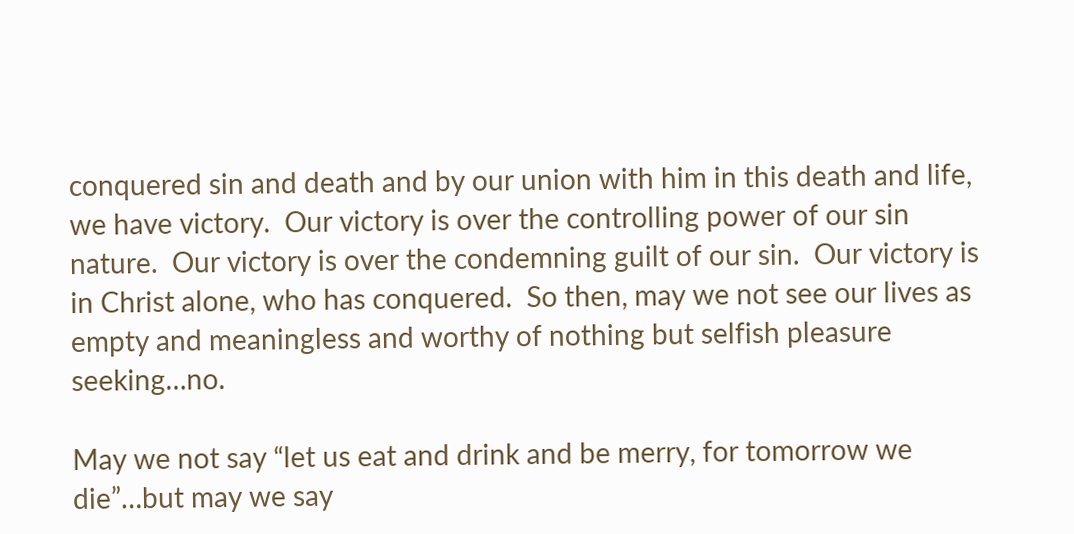conquered sin and death and by our union with him in this death and life, we have victory.  Our victory is over the controlling power of our sin nature.  Our victory is over the condemning guilt of our sin.  Our victory is in Christ alone, who has conquered.  So then, may we not see our lives as empty and meaningless and worthy of nothing but selfish pleasure seeking…no.

May we not say “let us eat and drink and be merry, for tomorrow we die”…but may we say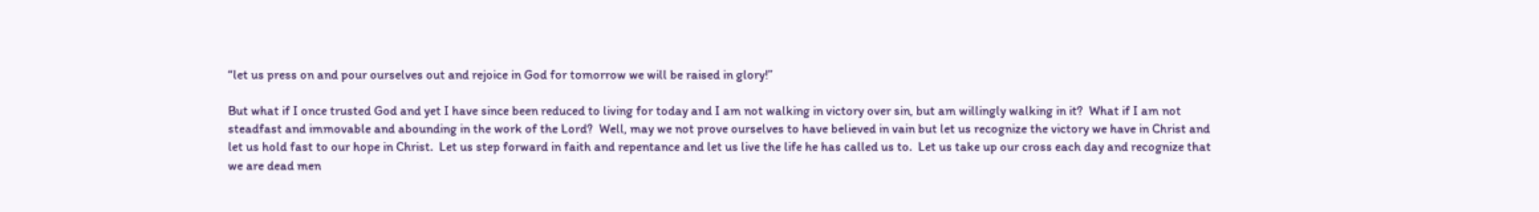“let us press on and pour ourselves out and rejoice in God for tomorrow we will be raised in glory!”

But what if I once trusted God and yet I have since been reduced to living for today and I am not walking in victory over sin, but am willingly walking in it?  What if I am not steadfast and immovable and abounding in the work of the Lord?  Well, may we not prove ourselves to have believed in vain but let us recognize the victory we have in Christ and let us hold fast to our hope in Christ.  Let us step forward in faith and repentance and let us live the life he has called us to.  Let us take up our cross each day and recognize that we are dead men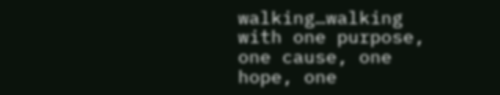walking…walking with one purpose, one cause, one hope, one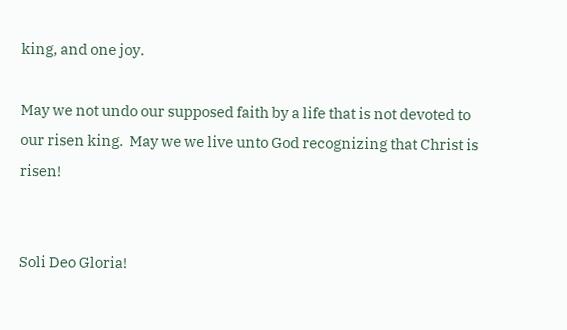king, and one joy.

May we not undo our supposed faith by a life that is not devoted to our risen king.  May we we live unto God recognizing that Christ is risen!


Soli Deo Gloria!